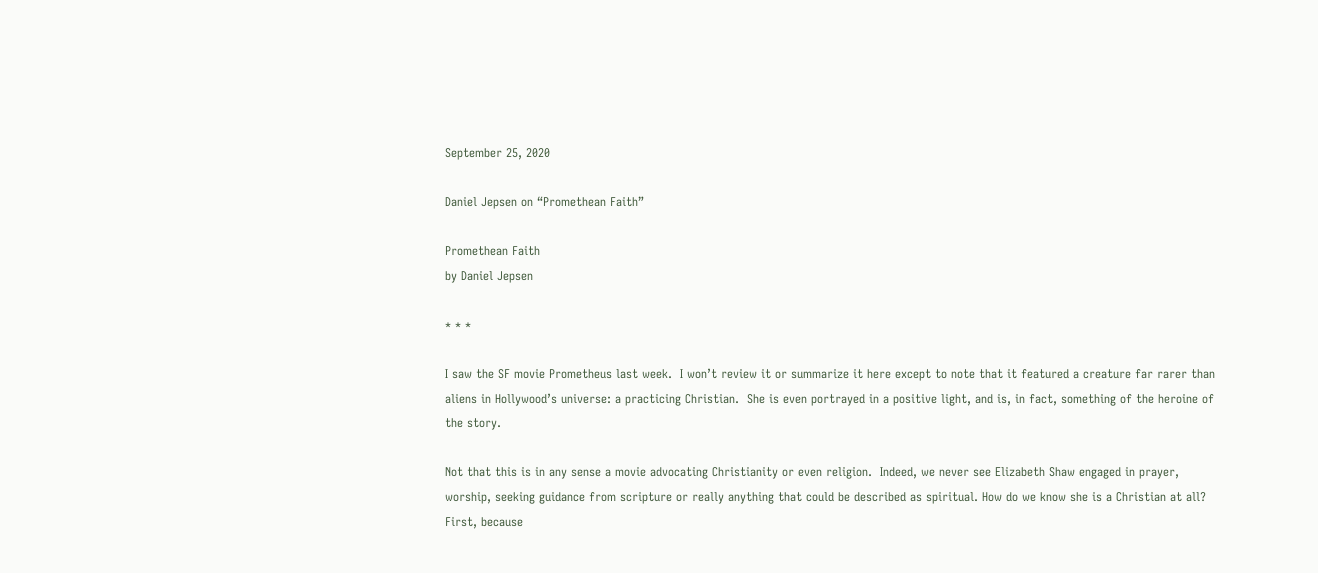September 25, 2020

Daniel Jepsen on “Promethean Faith”

Promethean Faith
by Daniel Jepsen

* * *

I saw the SF movie Prometheus last week.  I won’t review it or summarize it here except to note that it featured a creature far rarer than aliens in Hollywood’s universe: a practicing Christian.  She is even portrayed in a positive light, and is, in fact, something of the heroine of the story.

Not that this is in any sense a movie advocating Christianity or even religion.  Indeed, we never see Elizabeth Shaw engaged in prayer, worship, seeking guidance from scripture or really anything that could be described as spiritual. How do we know she is a Christian at all? First, because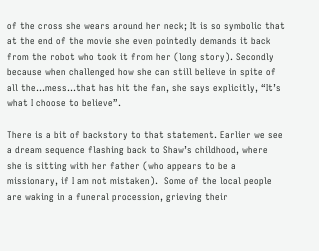of the cross she wears around her neck; It is so symbolic that at the end of the movie she even pointedly demands it back from the robot who took it from her (long story). Secondly because when challenged how she can still believe in spite of all the…mess…that has hit the fan, she says explicitly, “It’s what I choose to believe”.

There is a bit of backstory to that statement. Earlier we see a dream sequence flashing back to Shaw’s childhood, where she is sitting with her father (who appears to be a missionary, if I am not mistaken).  Some of the local people are waking in a funeral procession, grieving their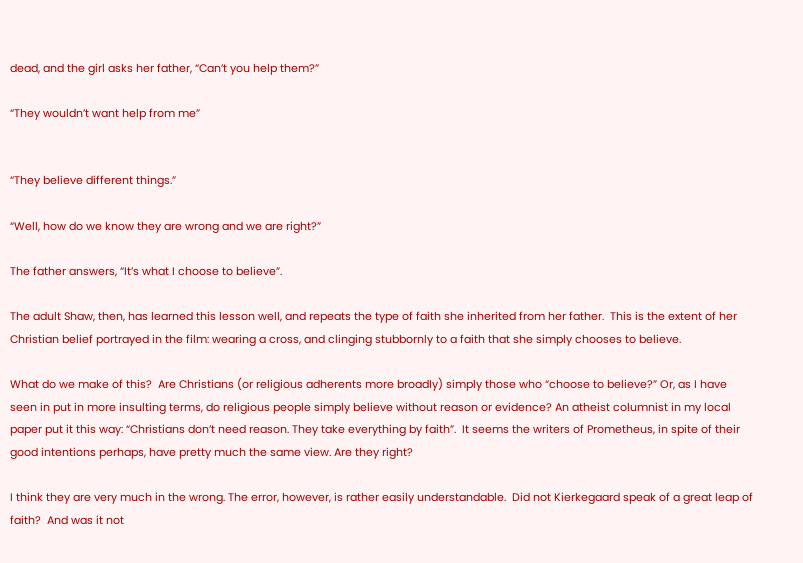dead, and the girl asks her father, “Can’t you help them?”

“They wouldn’t want help from me”


“They believe different things.”

“Well, how do we know they are wrong and we are right?”

The father answers, “It’s what I choose to believe”.

The adult Shaw, then, has learned this lesson well, and repeats the type of faith she inherited from her father.  This is the extent of her Christian belief portrayed in the film: wearing a cross, and clinging stubbornly to a faith that she simply chooses to believe.

What do we make of this?  Are Christians (or religious adherents more broadly) simply those who “choose to believe?” Or, as I have seen in put in more insulting terms, do religious people simply believe without reason or evidence? An atheist columnist in my local paper put it this way: “Christians don’t need reason. They take everything by faith”.  It seems the writers of Prometheus, in spite of their good intentions perhaps, have pretty much the same view. Are they right?

I think they are very much in the wrong. The error, however, is rather easily understandable.  Did not Kierkegaard speak of a great leap of faith?  And was it not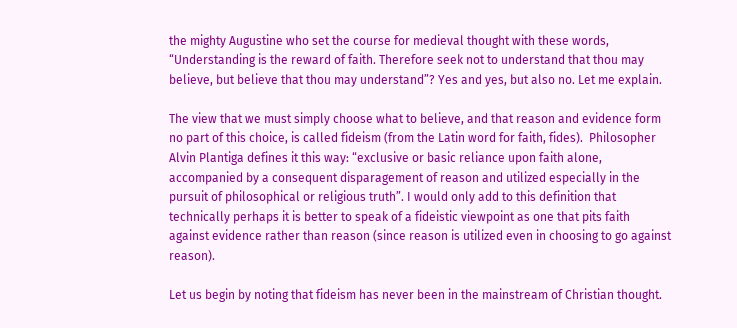the mighty Augustine who set the course for medieval thought with these words, “Understanding is the reward of faith. Therefore seek not to understand that thou may believe, but believe that thou may understand”? Yes and yes, but also no. Let me explain.

The view that we must simply choose what to believe, and that reason and evidence form no part of this choice, is called fideism (from the Latin word for faith, fides).  Philosopher Alvin Plantiga defines it this way: “exclusive or basic reliance upon faith alone, accompanied by a consequent disparagement of reason and utilized especially in the pursuit of philosophical or religious truth”. I would only add to this definition that technically perhaps it is better to speak of a fideistic viewpoint as one that pits faith against evidence rather than reason (since reason is utilized even in choosing to go against reason).

Let us begin by noting that fideism has never been in the mainstream of Christian thought.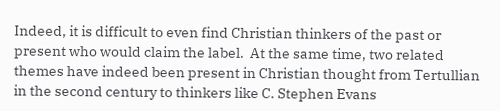Indeed, it is difficult to even find Christian thinkers of the past or present who would claim the label.  At the same time, two related themes have indeed been present in Christian thought from Tertullian in the second century to thinkers like C. Stephen Evans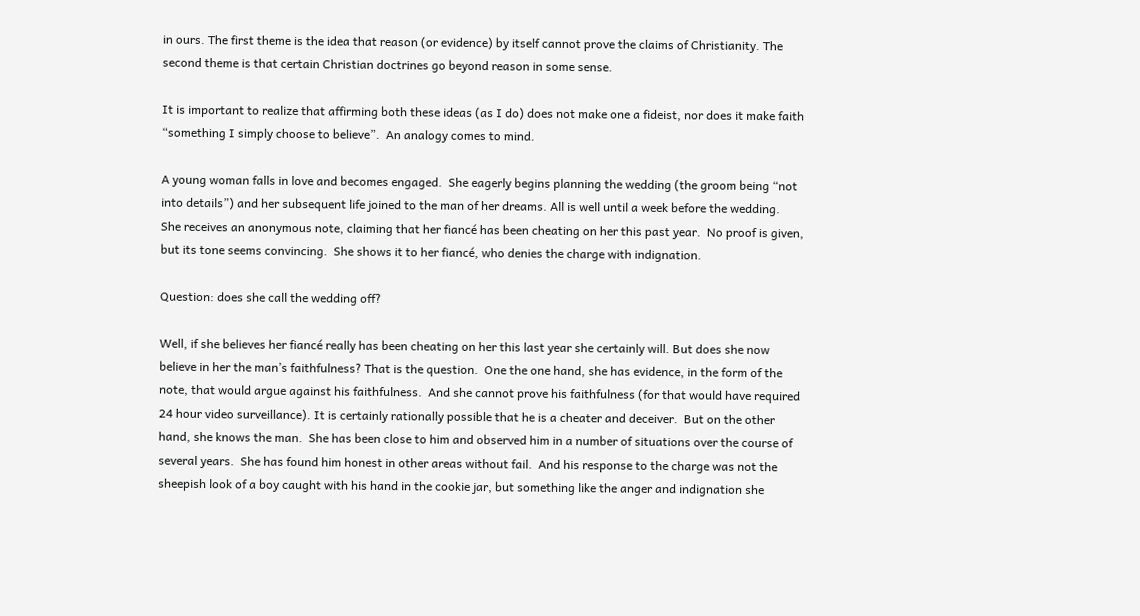in ours. The first theme is the idea that reason (or evidence) by itself cannot prove the claims of Christianity. The second theme is that certain Christian doctrines go beyond reason in some sense.

It is important to realize that affirming both these ideas (as I do) does not make one a fideist, nor does it make faith “something I simply choose to believe”.  An analogy comes to mind.

A young woman falls in love and becomes engaged.  She eagerly begins planning the wedding (the groom being “not into details”) and her subsequent life joined to the man of her dreams. All is well until a week before the wedding.  She receives an anonymous note, claiming that her fiancé has been cheating on her this past year.  No proof is given, but its tone seems convincing.  She shows it to her fiancé, who denies the charge with indignation.

Question: does she call the wedding off?

Well, if she believes her fiancé really has been cheating on her this last year she certainly will. But does she now believe in her the man’s faithfulness? That is the question.  One the one hand, she has evidence, in the form of the note, that would argue against his faithfulness.  And she cannot prove his faithfulness (for that would have required 24 hour video surveillance). It is certainly rationally possible that he is a cheater and deceiver.  But on the other hand, she knows the man.  She has been close to him and observed him in a number of situations over the course of several years.  She has found him honest in other areas without fail.  And his response to the charge was not the sheepish look of a boy caught with his hand in the cookie jar, but something like the anger and indignation she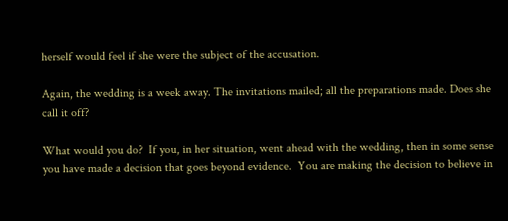herself would feel if she were the subject of the accusation.

Again, the wedding is a week away. The invitations mailed; all the preparations made. Does she call it off?

What would you do?  If you, in her situation, went ahead with the wedding, then in some sense you have made a decision that goes beyond evidence.  You are making the decision to believe in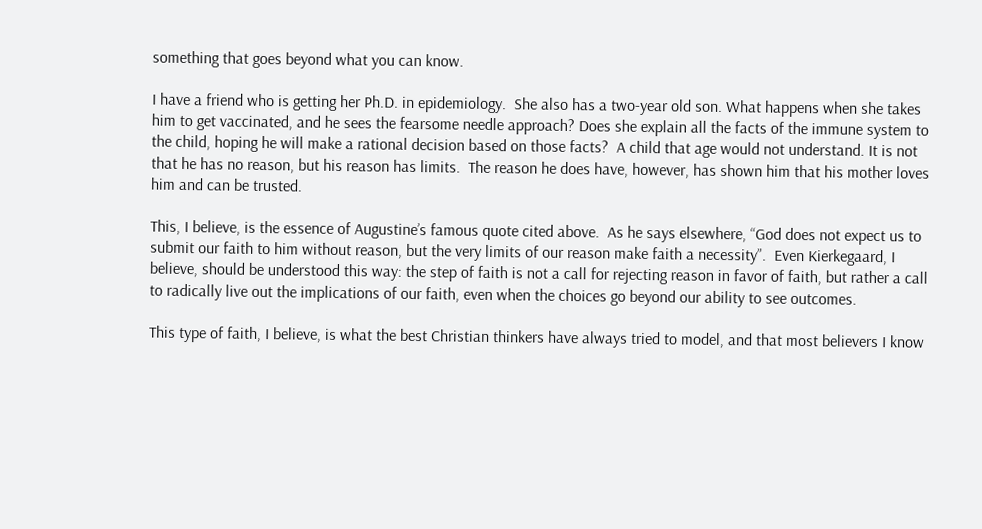something that goes beyond what you can know.

I have a friend who is getting her Ph.D. in epidemiology.  She also has a two-year old son. What happens when she takes him to get vaccinated, and he sees the fearsome needle approach? Does she explain all the facts of the immune system to the child, hoping he will make a rational decision based on those facts?  A child that age would not understand. It is not that he has no reason, but his reason has limits.  The reason he does have, however, has shown him that his mother loves him and can be trusted.

This, I believe, is the essence of Augustine’s famous quote cited above.  As he says elsewhere, “God does not expect us to submit our faith to him without reason, but the very limits of our reason make faith a necessity”.  Even Kierkegaard, I believe, should be understood this way: the step of faith is not a call for rejecting reason in favor of faith, but rather a call to radically live out the implications of our faith, even when the choices go beyond our ability to see outcomes.

This type of faith, I believe, is what the best Christian thinkers have always tried to model, and that most believers I know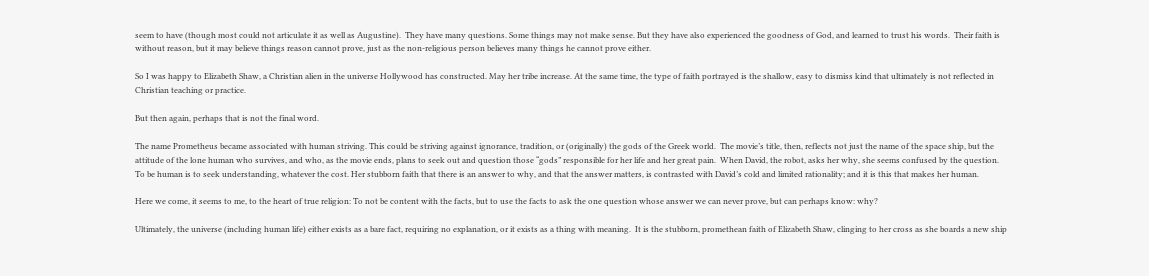seem to have (though most could not articulate it as well as Augustine).  They have many questions. Some things may not make sense. But they have also experienced the goodness of God, and learned to trust his words.  Their faith is without reason, but it may believe things reason cannot prove, just as the non-religious person believes many things he cannot prove either.

So I was happy to Elizabeth Shaw, a Christian alien in the universe Hollywood has constructed. May her tribe increase. At the same time, the type of faith portrayed is the shallow, easy to dismiss kind that ultimately is not reflected in Christian teaching or practice.

But then again, perhaps that is not the final word.

The name Prometheus became associated with human striving. This could be striving against ignorance, tradition, or (originally) the gods of the Greek world.  The movie’s title, then, reflects not just the name of the space ship, but the attitude of the lone human who survives, and who, as the movie ends, plans to seek out and question those “gods” responsible for her life and her great pain.  When David, the robot, asks her why, she seems confused by the question.  To be human is to seek understanding, whatever the cost. Her stubborn faith that there is an answer to why, and that the answer matters, is contrasted with David’s cold and limited rationality; and it is this that makes her human.

Here we come, it seems to me, to the heart of true religion: To not be content with the facts, but to use the facts to ask the one question whose answer we can never prove, but can perhaps know: why?

Ultimately, the universe (including human life) either exists as a bare fact, requiring no explanation, or it exists as a thing with meaning.  It is the stubborn, promethean faith of Elizabeth Shaw, clinging to her cross as she boards a new ship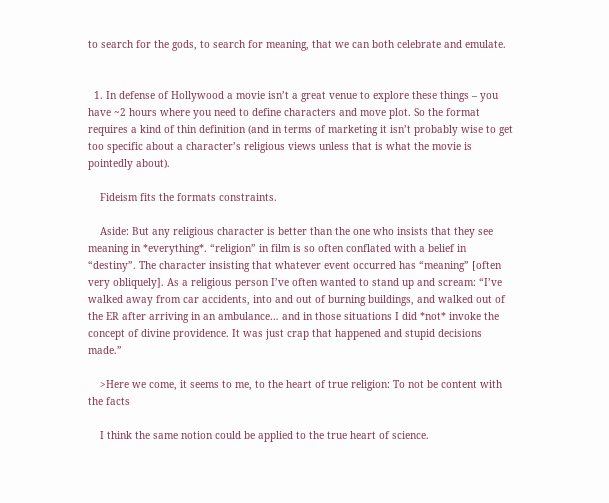to search for the gods, to search for meaning, that we can both celebrate and emulate.


  1. In defense of Hollywood a movie isn’t a great venue to explore these things – you have ~2 hours where you need to define characters and move plot. So the format requires a kind of thin definition (and in terms of marketing it isn’t probably wise to get too specific about a character’s religious views unless that is what the movie is pointedly about).

    Fideism fits the formats constraints.

    Aside: But any religious character is better than the one who insists that they see meaning in *everything*. “religion” in film is so often conflated with a belief in “destiny”. The character insisting that whatever event occurred has “meaning” [often very obliquely]. As a religious person I’ve often wanted to stand up and scream: “I’ve walked away from car accidents, into and out of burning buildings, and walked out of the ER after arriving in an ambulance… and in those situations I did *not* invoke the concept of divine providence. It was just crap that happened and stupid decisions made.”

    >Here we come, it seems to me, to the heart of true religion: To not be content with the facts

    I think the same notion could be applied to the true heart of science.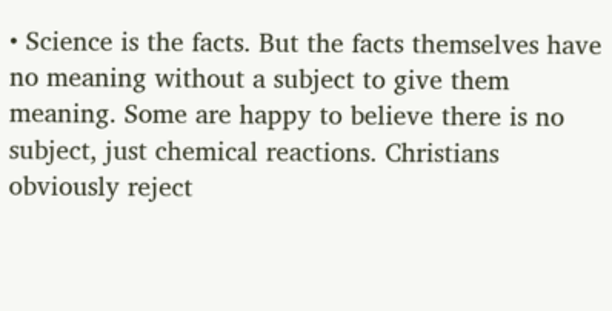• Science is the facts. But the facts themselves have no meaning without a subject to give them meaning. Some are happy to believe there is no subject, just chemical reactions. Christians obviously reject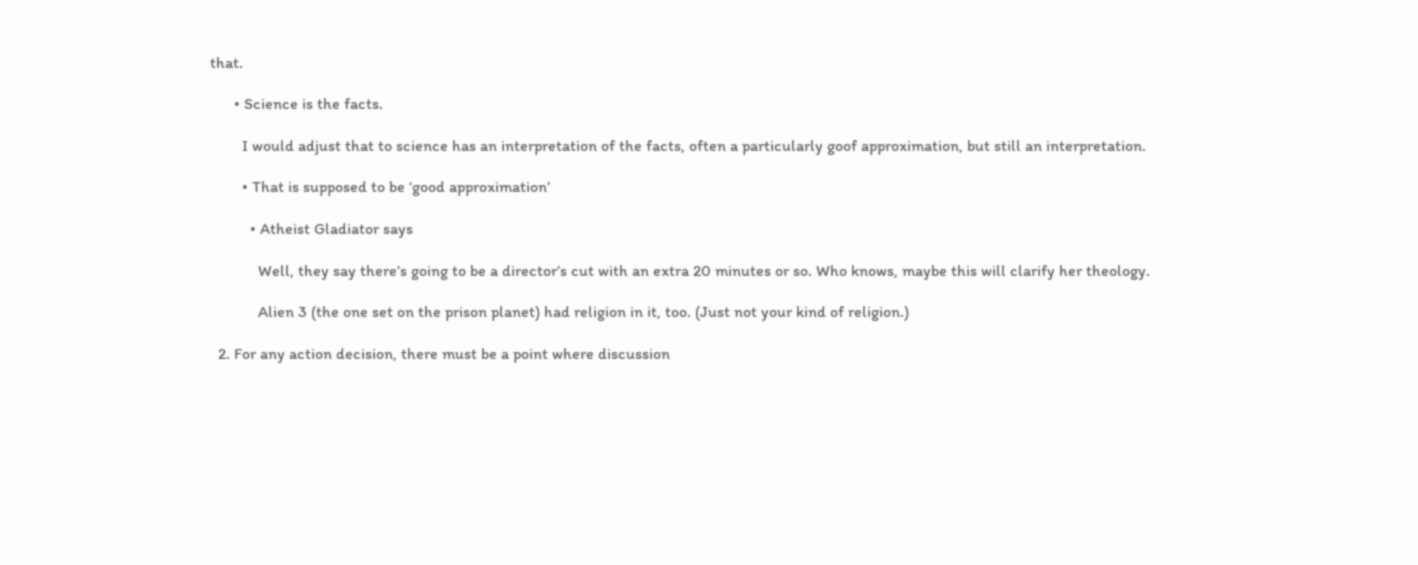that.

      • Science is the facts.

        I would adjust that to science has an interpretation of the facts, often a particularly goof approximation, but still an interpretation.

        • That is supposed to be ‘good approximation’

          • Atheist Gladiator says

            Well, they say there’s going to be a director’s cut with an extra 20 minutes or so. Who knows, maybe this will clarify her theology.

            Alien 3 (the one set on the prison planet) had religion in it, too. (Just not your kind of religion.)

  2. For any action decision, there must be a point where discussion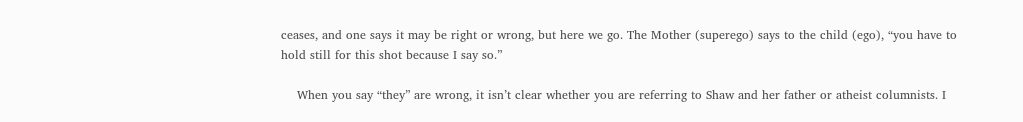ceases, and one says it may be right or wrong, but here we go. The Mother (superego) says to the child (ego), “you have to hold still for this shot because I say so.”

    When you say “they” are wrong, it isn’t clear whether you are referring to Shaw and her father or atheist columnists. I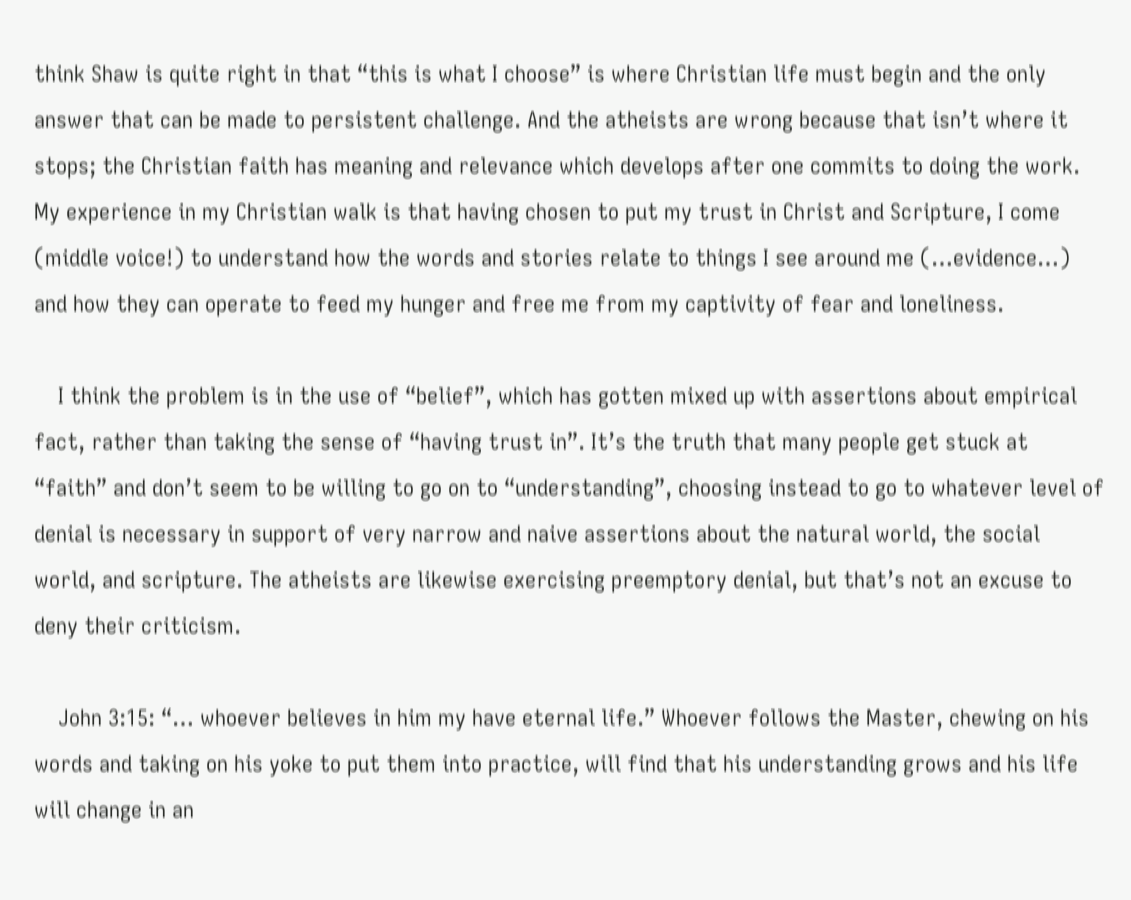think Shaw is quite right in that “this is what I choose” is where Christian life must begin and the only answer that can be made to persistent challenge. And the atheists are wrong because that isn’t where it stops; the Christian faith has meaning and relevance which develops after one commits to doing the work. My experience in my Christian walk is that having chosen to put my trust in Christ and Scripture, I come (middle voice!) to understand how the words and stories relate to things I see around me (…evidence…) and how they can operate to feed my hunger and free me from my captivity of fear and loneliness.

    I think the problem is in the use of “belief”, which has gotten mixed up with assertions about empirical fact, rather than taking the sense of “having trust in”. It’s the truth that many people get stuck at “faith” and don’t seem to be willing to go on to “understanding”, choosing instead to go to whatever level of denial is necessary in support of very narrow and naive assertions about the natural world, the social world, and scripture. The atheists are likewise exercising preemptory denial, but that’s not an excuse to deny their criticism.

    John 3:15: “… whoever believes in him my have eternal life.” Whoever follows the Master, chewing on his words and taking on his yoke to put them into practice, will find that his understanding grows and his life will change in an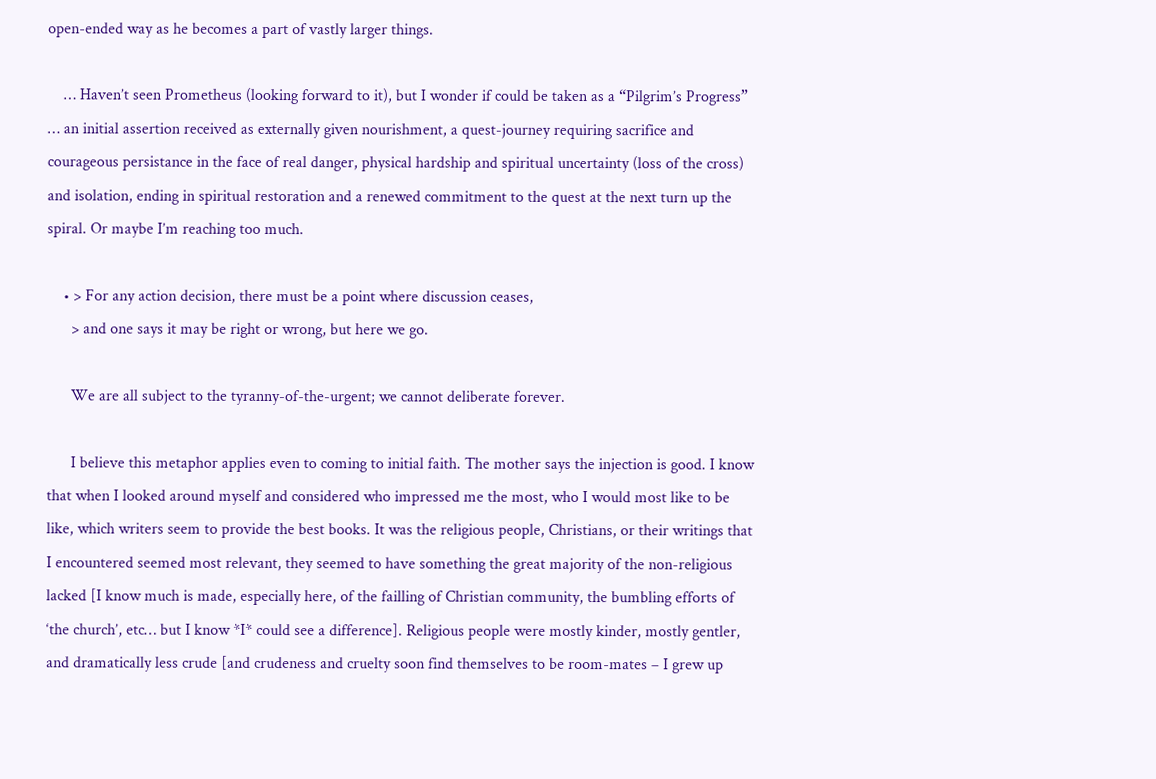open-ended way as he becomes a part of vastly larger things.

    … Haven’t seen Prometheus (looking forward to it), but I wonder if could be taken as a “Pilgrim’s Progress” … an initial assertion received as externally given nourishment, a quest-journey requiring sacrifice and courageous persistance in the face of real danger, physical hardship and spiritual uncertainty (loss of the cross) and isolation, ending in spiritual restoration and a renewed commitment to the quest at the next turn up the spiral. Or maybe I’m reaching too much.

    • > For any action decision, there must be a point where discussion ceases,
      > and one says it may be right or wrong, but here we go.

      We are all subject to the tyranny-of-the-urgent; we cannot deliberate forever.

      I believe this metaphor applies even to coming to initial faith. The mother says the injection is good. I know that when I looked around myself and considered who impressed me the most, who I would most like to be like, which writers seem to provide the best books. It was the religious people, Christians, or their writings that I encountered seemed most relevant, they seemed to have something the great majority of the non-religious lacked [I know much is made, especially here, of the failling of Christian community, the bumbling efforts of ‘the church’, etc… but I know *I* could see a difference]. Religious people were mostly kinder, mostly gentler, and dramatically less crude [and crudeness and cruelty soon find themselves to be room-mates – I grew up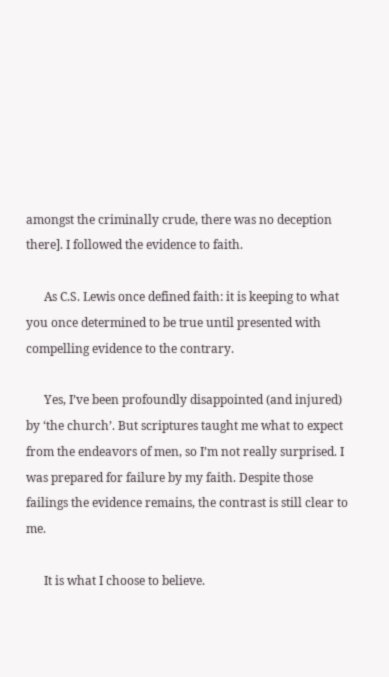amongst the criminally crude, there was no deception there]. I followed the evidence to faith.

      As C.S. Lewis once defined faith: it is keeping to what you once determined to be true until presented with compelling evidence to the contrary.

      Yes, I’ve been profoundly disappointed (and injured) by ‘the church’. But scriptures taught me what to expect from the endeavors of men, so I’m not really surprised. I was prepared for failure by my faith. Despite those failings the evidence remains, the contrast is still clear to me.

      It is what I choose to believe.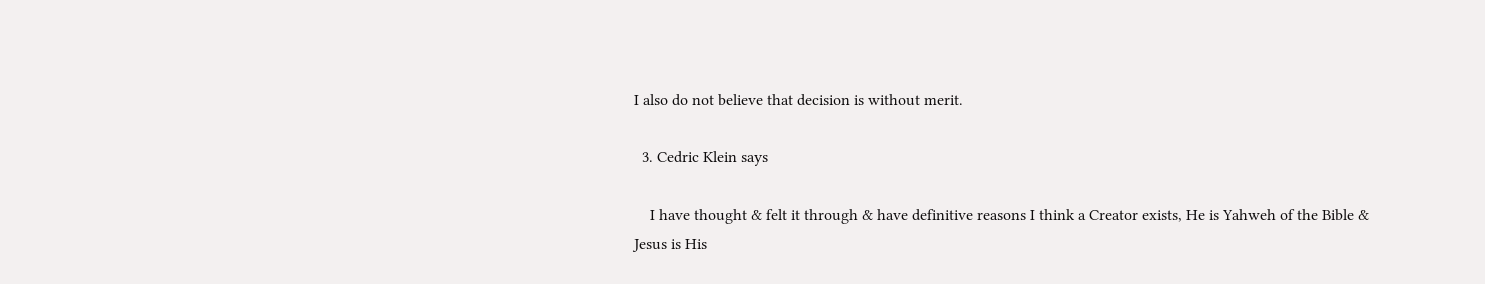I also do not believe that decision is without merit.

  3. Cedric Klein says

    I have thought & felt it through & have definitive reasons I think a Creator exists, He is Yahweh of the Bible & Jesus is His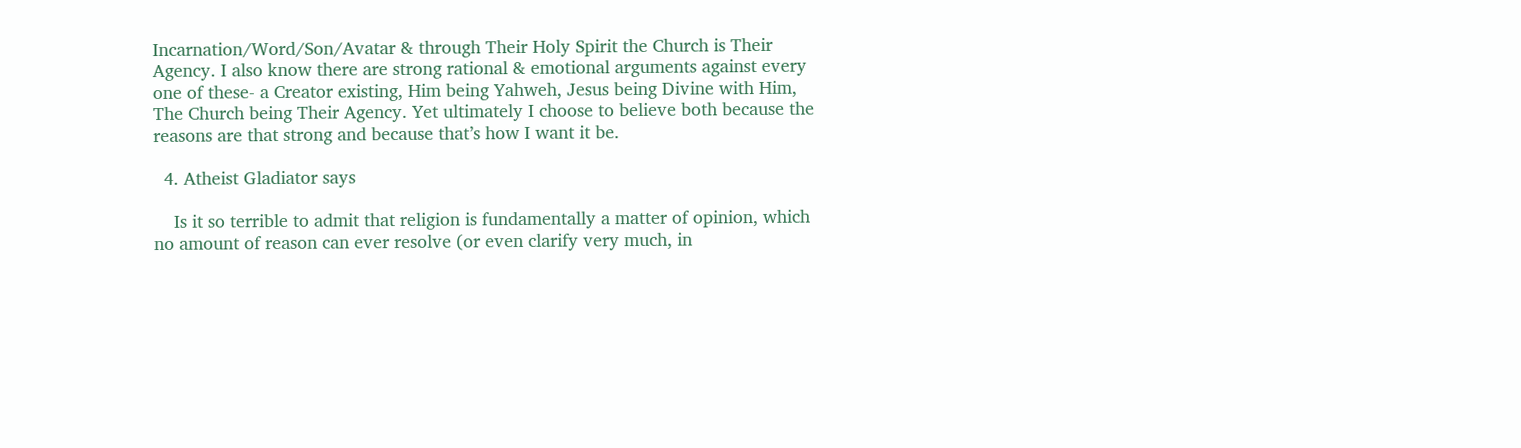Incarnation/Word/Son/Avatar & through Their Holy Spirit the Church is Their Agency. I also know there are strong rational & emotional arguments against every one of these- a Creator existing, Him being Yahweh, Jesus being Divine with Him, The Church being Their Agency. Yet ultimately I choose to believe both because the reasons are that strong and because that’s how I want it be.

  4. Atheist Gladiator says

    Is it so terrible to admit that religion is fundamentally a matter of opinion, which no amount of reason can ever resolve (or even clarify very much, in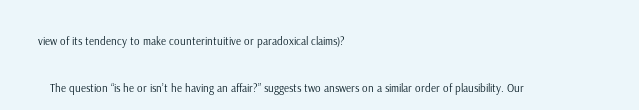view of its tendency to make counterintuitive or paradoxical claims)?

    The question “is he or isn’t he having an affair?” suggests two answers on a similar order of plausibility. Our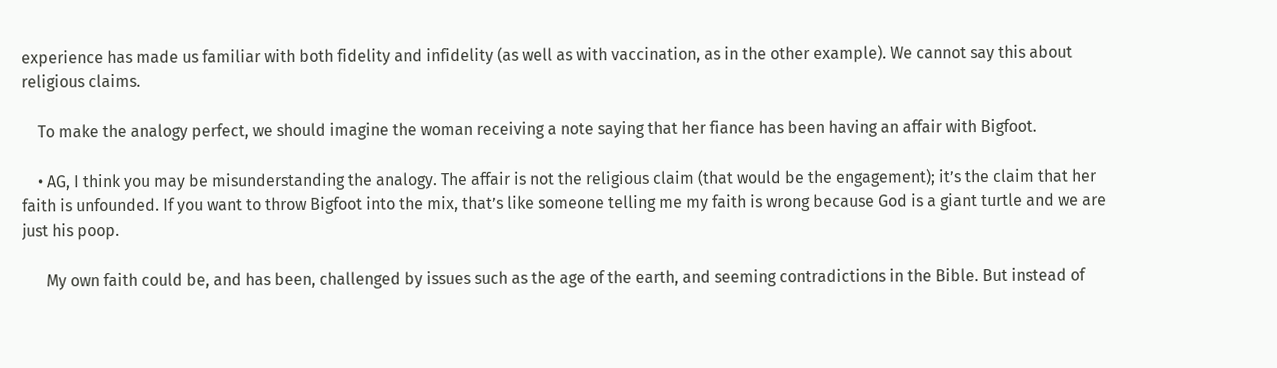experience has made us familiar with both fidelity and infidelity (as well as with vaccination, as in the other example). We cannot say this about religious claims.

    To make the analogy perfect, we should imagine the woman receiving a note saying that her fiance has been having an affair with Bigfoot.

    • AG, I think you may be misunderstanding the analogy. The affair is not the religious claim (that would be the engagement); it’s the claim that her faith is unfounded. If you want to throw Bigfoot into the mix, that’s like someone telling me my faith is wrong because God is a giant turtle and we are just his poop.

      My own faith could be, and has been, challenged by issues such as the age of the earth, and seeming contradictions in the Bible. But instead of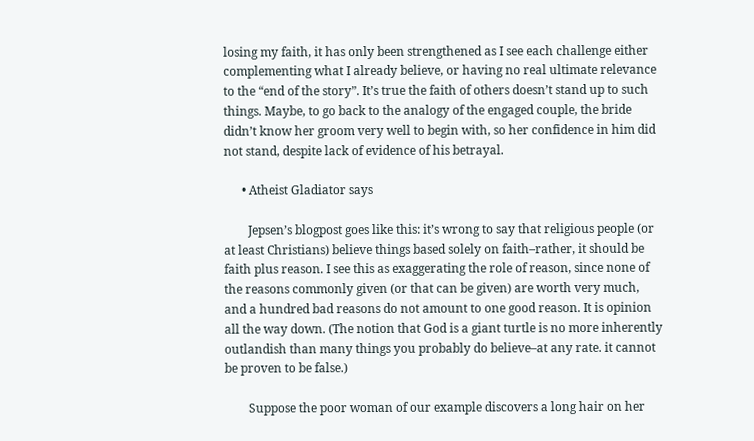losing my faith, it has only been strengthened as I see each challenge either complementing what I already believe, or having no real ultimate relevance to the “end of the story”. It’s true the faith of others doesn’t stand up to such things. Maybe, to go back to the analogy of the engaged couple, the bride didn’t know her groom very well to begin with, so her confidence in him did not stand, despite lack of evidence of his betrayal.

      • Atheist Gladiator says

        Jepsen’s blogpost goes like this: it’s wrong to say that religious people (or at least Christians) believe things based solely on faith–rather, it should be faith plus reason. I see this as exaggerating the role of reason, since none of the reasons commonly given (or that can be given) are worth very much, and a hundred bad reasons do not amount to one good reason. It is opinion all the way down. (The notion that God is a giant turtle is no more inherently outlandish than many things you probably do believe–at any rate. it cannot be proven to be false.)

        Suppose the poor woman of our example discovers a long hair on her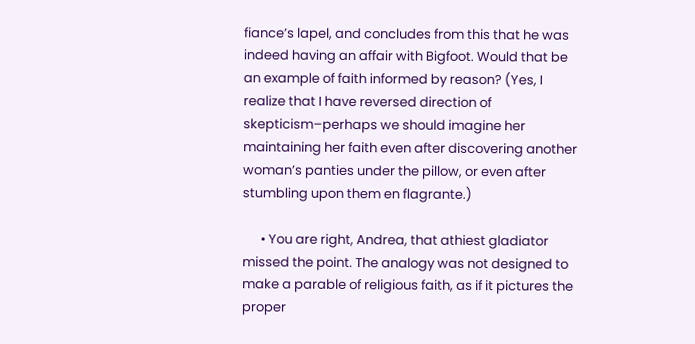fiance’s lapel, and concludes from this that he was indeed having an affair with Bigfoot. Would that be an example of faith informed by reason? (Yes, I realize that I have reversed direction of skepticism–perhaps we should imagine her maintaining her faith even after discovering another woman’s panties under the pillow, or even after stumbling upon them en flagrante.)

      • You are right, Andrea, that athiest gladiator missed the point. The analogy was not designed to make a parable of religious faith, as if it pictures the proper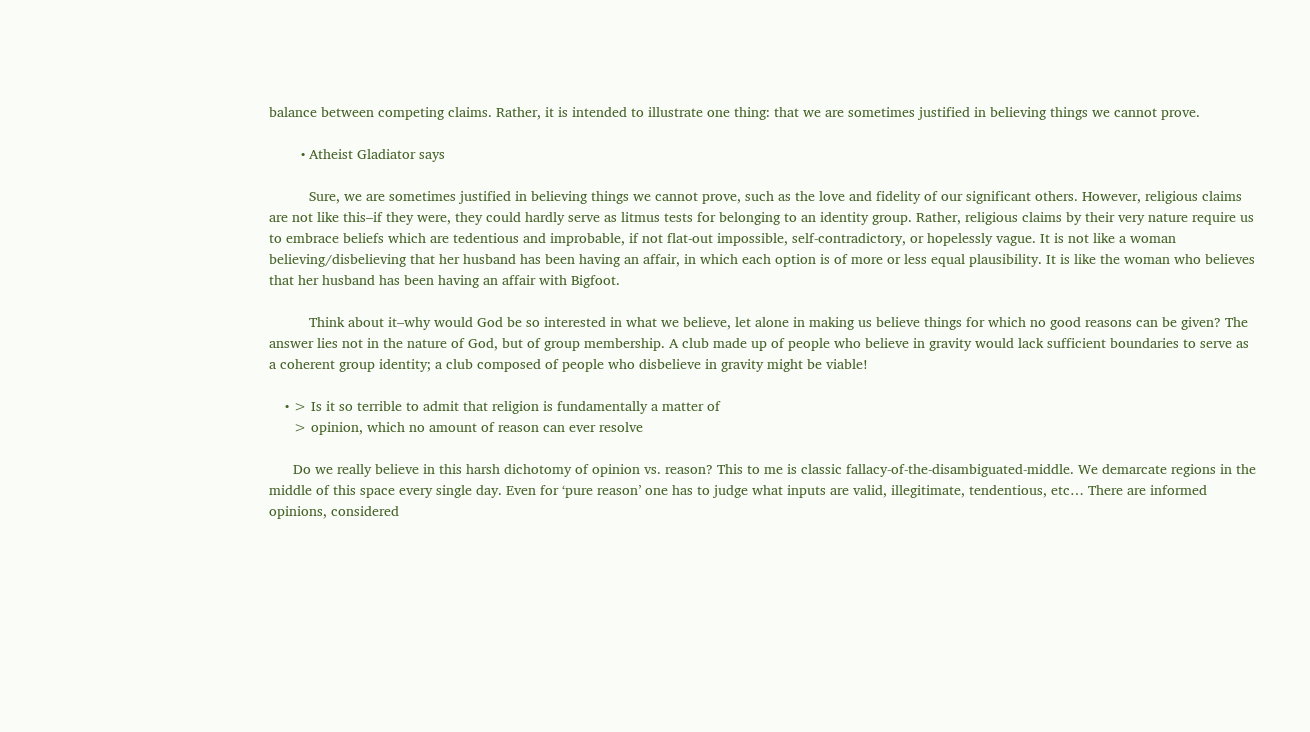balance between competing claims. Rather, it is intended to illustrate one thing: that we are sometimes justified in believing things we cannot prove.

        • Atheist Gladiator says

          Sure, we are sometimes justified in believing things we cannot prove, such as the love and fidelity of our significant others. However, religious claims are not like this–if they were, they could hardly serve as litmus tests for belonging to an identity group. Rather, religious claims by their very nature require us to embrace beliefs which are tedentious and improbable, if not flat-out impossible, self-contradictory, or hopelessly vague. It is not like a woman believing/disbelieving that her husband has been having an affair, in which each option is of more or less equal plausibility. It is like the woman who believes that her husband has been having an affair with Bigfoot.

          Think about it–why would God be so interested in what we believe, let alone in making us believe things for which no good reasons can be given? The answer lies not in the nature of God, but of group membership. A club made up of people who believe in gravity would lack sufficient boundaries to serve as a coherent group identity; a club composed of people who disbelieve in gravity might be viable!

    • > Is it so terrible to admit that religion is fundamentally a matter of
      > opinion, which no amount of reason can ever resolve

      Do we really believe in this harsh dichotomy of opinion vs. reason? This to me is classic fallacy-of-the-disambiguated-middle. We demarcate regions in the middle of this space every single day. Even for ‘pure reason’ one has to judge what inputs are valid, illegitimate, tendentious, etc… There are informed opinions, considered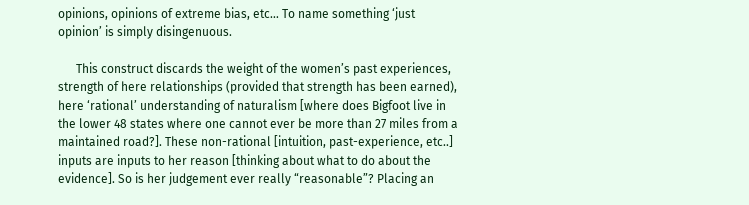opinions, opinions of extreme bias, etc… To name something ‘just opinion’ is simply disingenuous.

      This construct discards the weight of the women’s past experiences, strength of here relationships (provided that strength has been earned), here ‘rational’ understanding of naturalism [where does Bigfoot live in the lower 48 states where one cannot ever be more than 27 miles from a maintained road?]. These non-rational [intuition, past-experience, etc..] inputs are inputs to her reason [thinking about what to do about the evidence]. So is her judgement ever really “reasonable”? Placing an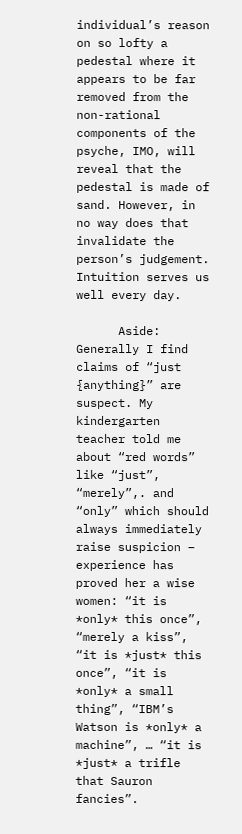individual’s reason on so lofty a pedestal where it appears to be far removed from the non-rational components of the psyche, IMO, will reveal that the pedestal is made of sand. However, in no way does that invalidate the person’s judgement. Intuition serves us well every day.

      Aside: Generally I find claims of “just {anything}” are suspect. My kindergarten teacher told me about “red words” like “just”, “merely”,. and “only” which should always immediately raise suspicion – experience has proved her a wise women: “it is *only* this once”, “merely a kiss”, “it is *just* this once”, “it is *only* a small thing”, “IBM’s Watson is *only* a machine”, … “it is *just* a trifle that Sauron fancies”.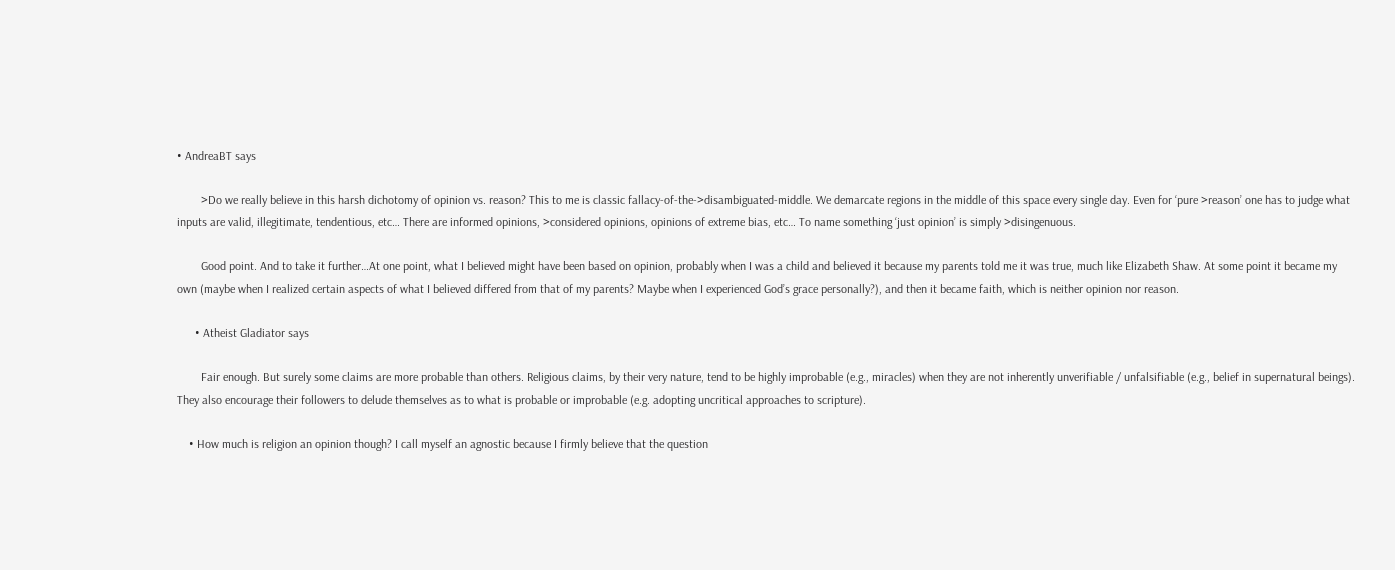• AndreaBT says

        >Do we really believe in this harsh dichotomy of opinion vs. reason? This to me is classic fallacy-of-the->disambiguated-middle. We demarcate regions in the middle of this space every single day. Even for ‘pure >reason’ one has to judge what inputs are valid, illegitimate, tendentious, etc… There are informed opinions, >considered opinions, opinions of extreme bias, etc… To name something ‘just opinion’ is simply >disingenuous.

        Good point. And to take it further…At one point, what I believed might have been based on opinion, probably when I was a child and believed it because my parents told me it was true, much like Elizabeth Shaw. At some point it became my own (maybe when I realized certain aspects of what I believed differed from that of my parents? Maybe when I experienced God’s grace personally?), and then it became faith, which is neither opinion nor reason.

      • Atheist Gladiator says

        Fair enough. But surely some claims are more probable than others. Religious claims, by their very nature, tend to be highly improbable (e.g., miracles) when they are not inherently unverifiable / unfalsifiable (e.g., belief in supernatural beings). They also encourage their followers to delude themselves as to what is probable or improbable (e.g. adopting uncritical approaches to scripture).

    • How much is religion an opinion though? I call myself an agnostic because I firmly believe that the question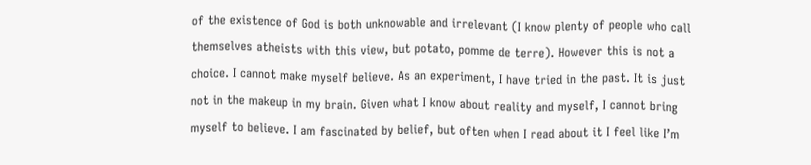of the existence of God is both unknowable and irrelevant (I know plenty of people who call themselves atheists with this view, but potato, pomme de terre). However this is not a choice. I cannot make myself believe. As an experiment, I have tried in the past. It is just not in the makeup in my brain. Given what I know about reality and myself, I cannot bring myself to believe. I am fascinated by belief, but often when I read about it I feel like I’m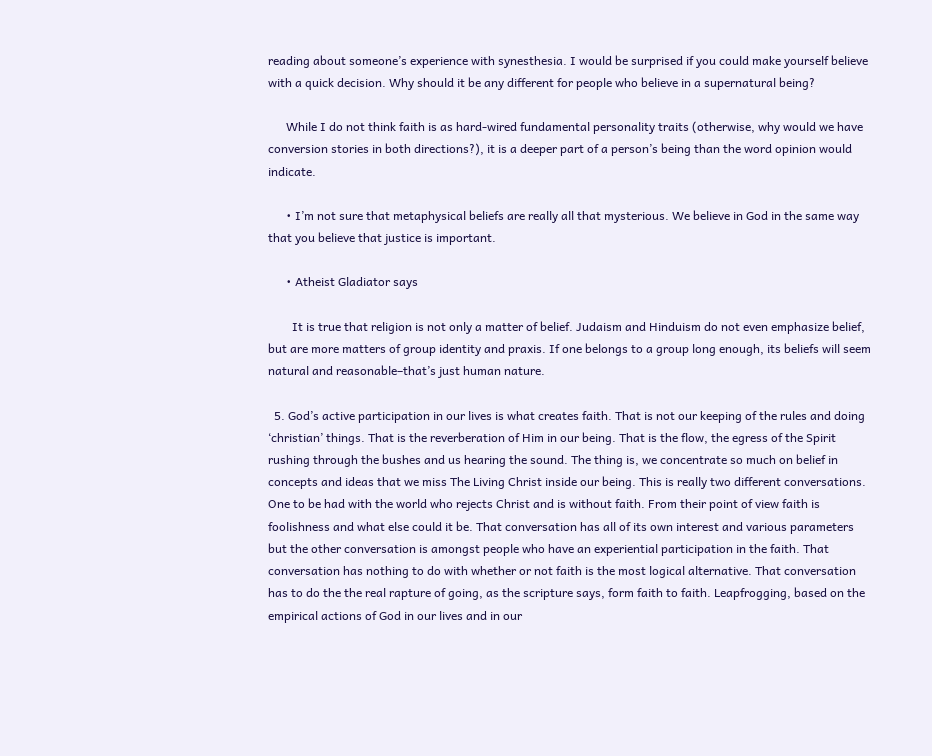reading about someone’s experience with synesthesia. I would be surprised if you could make yourself believe with a quick decision. Why should it be any different for people who believe in a supernatural being?

      While I do not think faith is as hard-wired fundamental personality traits (otherwise, why would we have conversion stories in both directions?), it is a deeper part of a person’s being than the word opinion would indicate.

      • I’m not sure that metaphysical beliefs are really all that mysterious. We believe in God in the same way that you believe that justice is important.

      • Atheist Gladiator says

        It is true that religion is not only a matter of belief. Judaism and Hinduism do not even emphasize belief, but are more matters of group identity and praxis. If one belongs to a group long enough, its beliefs will seem natural and reasonable–that’s just human nature.

  5. God’s active participation in our lives is what creates faith. That is not our keeping of the rules and doing ‘christian’ things. That is the reverberation of Him in our being. That is the flow, the egress of the Spirit rushing through the bushes and us hearing the sound. The thing is, we concentrate so much on belief in concepts and ideas that we miss The Living Christ inside our being. This is really two different conversations. One to be had with the world who rejects Christ and is without faith. From their point of view faith is foolishness and what else could it be. That conversation has all of its own interest and various parameters but the other conversation is amongst people who have an experiential participation in the faith. That conversation has nothing to do with whether or not faith is the most logical alternative. That conversation has to do the the real rapture of going, as the scripture says, form faith to faith. Leapfrogging, based on the empirical actions of God in our lives and in our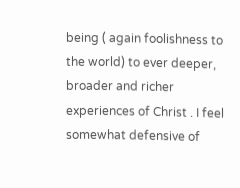being ( again foolishness to the world) to ever deeper, broader and richer experiences of Christ . I feel somewhat defensive of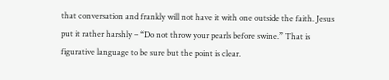that conversation and frankly will not have it with one outside the faith. Jesus put it rather harshly – “Do not throw your pearls before swine.” That is figurative language to be sure but the point is clear.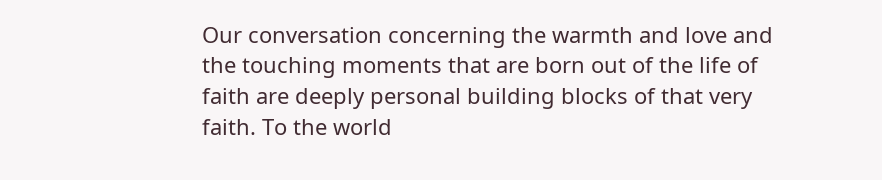Our conversation concerning the warmth and love and the touching moments that are born out of the life of faith are deeply personal building blocks of that very faith. To the world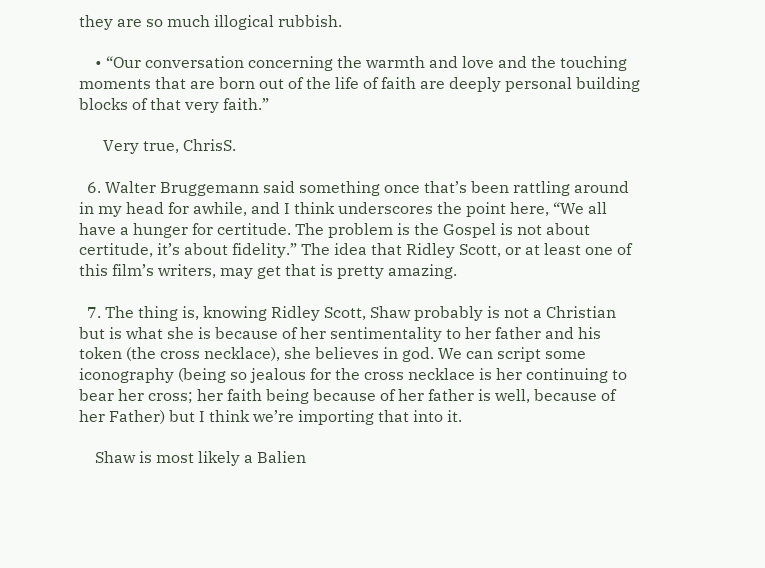they are so much illogical rubbish.

    • “Our conversation concerning the warmth and love and the touching moments that are born out of the life of faith are deeply personal building blocks of that very faith.”

      Very true, ChrisS.

  6. Walter Bruggemann said something once that’s been rattling around in my head for awhile, and I think underscores the point here, “We all have a hunger for certitude. The problem is the Gospel is not about certitude, it’s about fidelity.” The idea that Ridley Scott, or at least one of this film’s writers, may get that is pretty amazing.

  7. The thing is, knowing Ridley Scott, Shaw probably is not a Christian but is what she is because of her sentimentality to her father and his token (the cross necklace), she believes in god. We can script some iconography (being so jealous for the cross necklace is her continuing to bear her cross; her faith being because of her father is well, because of her Father) but I think we’re importing that into it.

    Shaw is most likely a Balien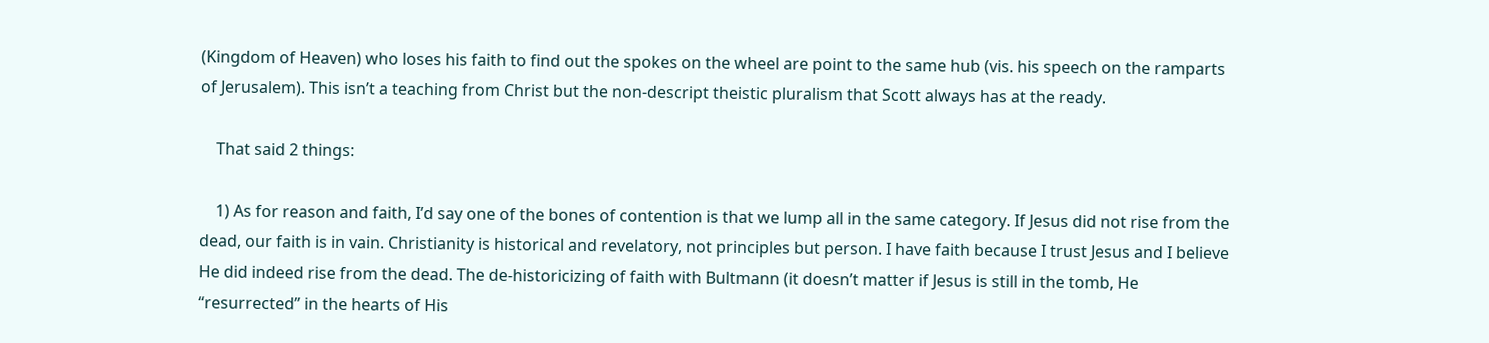(Kingdom of Heaven) who loses his faith to find out the spokes on the wheel are point to the same hub (vis. his speech on the ramparts of Jerusalem). This isn’t a teaching from Christ but the non-descript theistic pluralism that Scott always has at the ready.

    That said 2 things:

    1) As for reason and faith, I’d say one of the bones of contention is that we lump all in the same category. If Jesus did not rise from the dead, our faith is in vain. Christianity is historical and revelatory, not principles but person. I have faith because I trust Jesus and I believe He did indeed rise from the dead. The de-historicizing of faith with Bultmann (it doesn’t matter if Jesus is still in the tomb, He “resurrected” in the hearts of His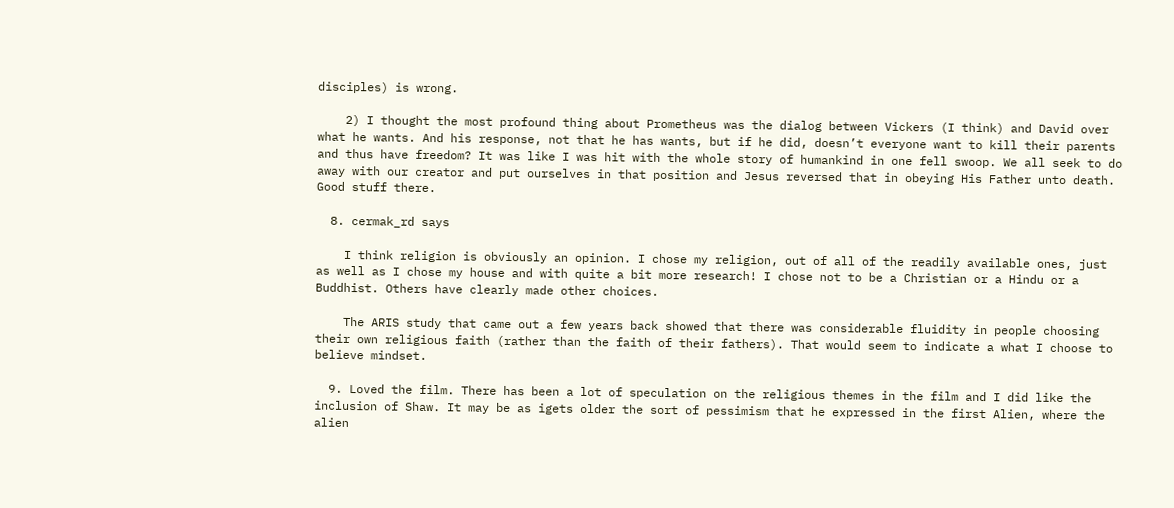disciples) is wrong.

    2) I thought the most profound thing about Prometheus was the dialog between Vickers (I think) and David over what he wants. And his response, not that he has wants, but if he did, doesn’t everyone want to kill their parents and thus have freedom? It was like I was hit with the whole story of humankind in one fell swoop. We all seek to do away with our creator and put ourselves in that position and Jesus reversed that in obeying His Father unto death. Good stuff there.

  8. cermak_rd says

    I think religion is obviously an opinion. I chose my religion, out of all of the readily available ones, just as well as I chose my house and with quite a bit more research! I chose not to be a Christian or a Hindu or a Buddhist. Others have clearly made other choices.

    The ARIS study that came out a few years back showed that there was considerable fluidity in people choosing their own religious faith (rather than the faith of their fathers). That would seem to indicate a what I choose to believe mindset.

  9. Loved the film. There has been a lot of speculation on the religious themes in the film and I did like the inclusion of Shaw. It may be as igets older the sort of pessimism that he expressed in the first Alien, where the alien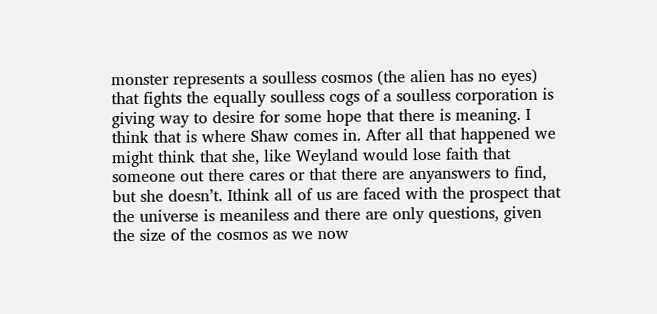monster represents a soulless cosmos (the alien has no eyes) that fights the equally soulless cogs of a soulless corporation is giving way to desire for some hope that there is meaning. I think that is where Shaw comes in. After all that happened we might think that she, like Weyland would lose faith that someone out there cares or that there are anyanswers to find, but she doesn’t. Ithink all of us are faced with the prospect that the universe is meaniless and there are only questions, given the size of the cosmos as we now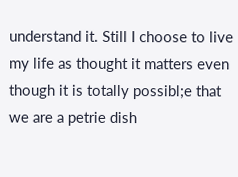understand it. Still I choose to live my life as thought it matters even though it is totally possibl;e that we are a petrie dish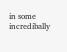in some incredibally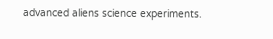advanced aliens science experiments.